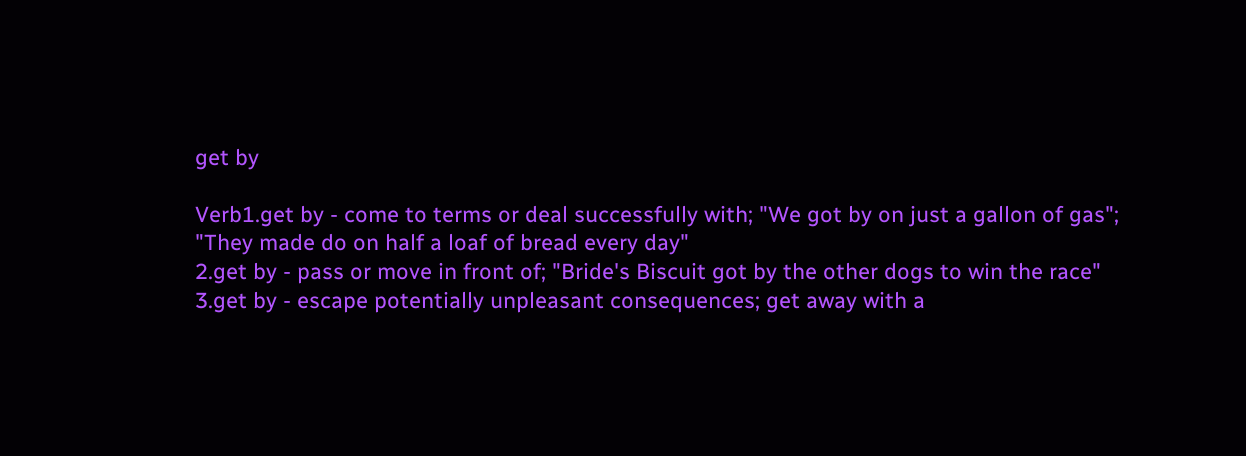get by

Verb1.get by - come to terms or deal successfully with; "We got by on just a gallon of gas"; "They made do on half a loaf of bread every day"
2.get by - pass or move in front of; "Bride's Biscuit got by the other dogs to win the race"
3.get by - escape potentially unpleasant consequences; get away with a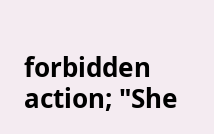forbidden action; "She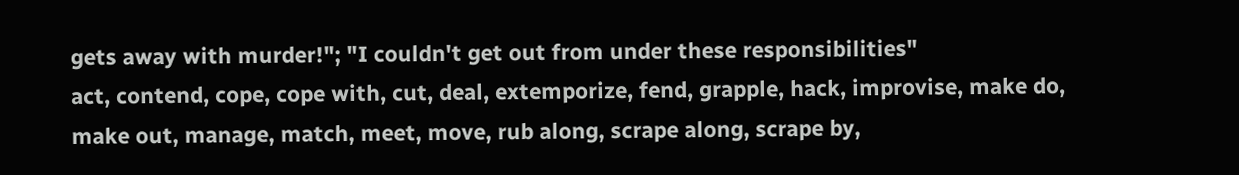gets away with murder!"; "I couldn't get out from under these responsibilities"
act, contend, cope, cope with, cut, deal, extemporize, fend, grapple, hack, improvise, make do, make out, manage, match, meet, move, rub along, scrape along, scrape by,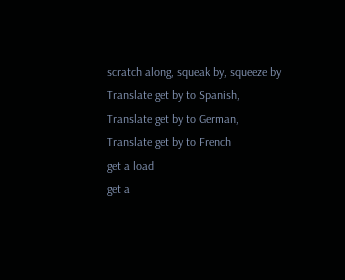scratch along, squeak by, squeeze by
Translate get by to Spanish, Translate get by to German, Translate get by to French
get a load
get a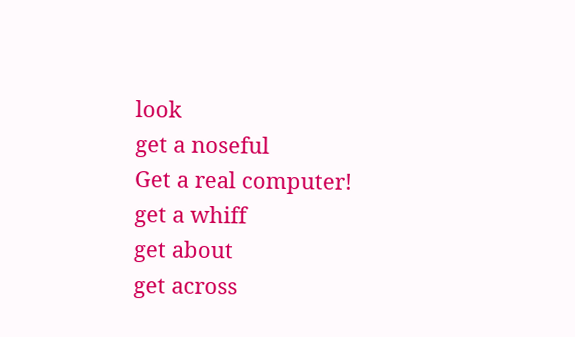look
get a noseful
Get a real computer!
get a whiff
get about
get across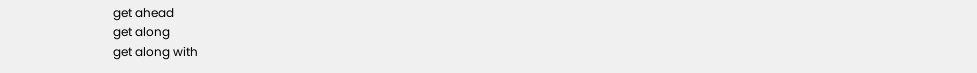get ahead
get along
get along with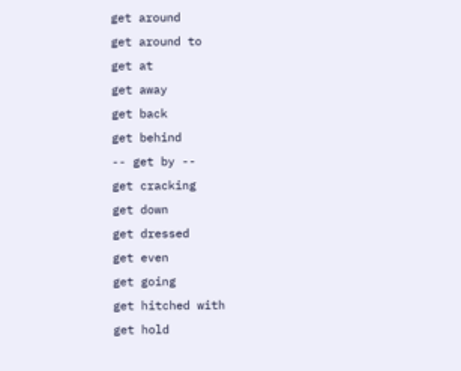get around
get around to
get at
get away
get back
get behind
-- get by --
get cracking
get down
get dressed
get even
get going
get hitched with
get hold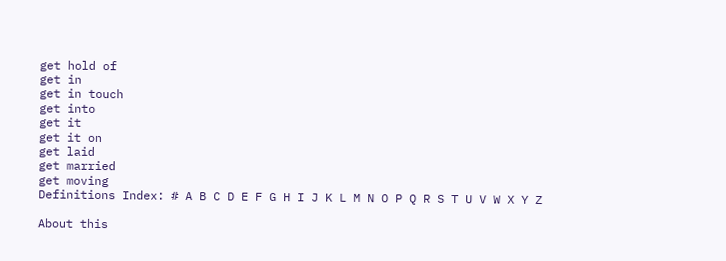get hold of
get in
get in touch
get into
get it
get it on
get laid
get married
get moving
Definitions Index: # A B C D E F G H I J K L M N O P Q R S T U V W X Y Z

About this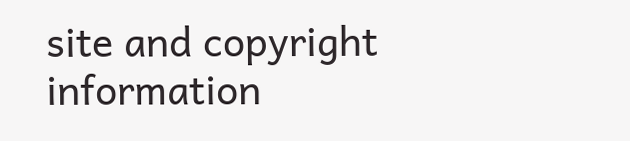site and copyright information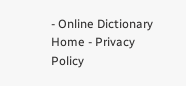- Online Dictionary Home - Privacy Policy